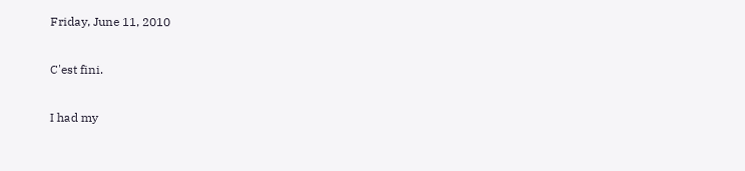Friday, June 11, 2010

C'est fini.

I had my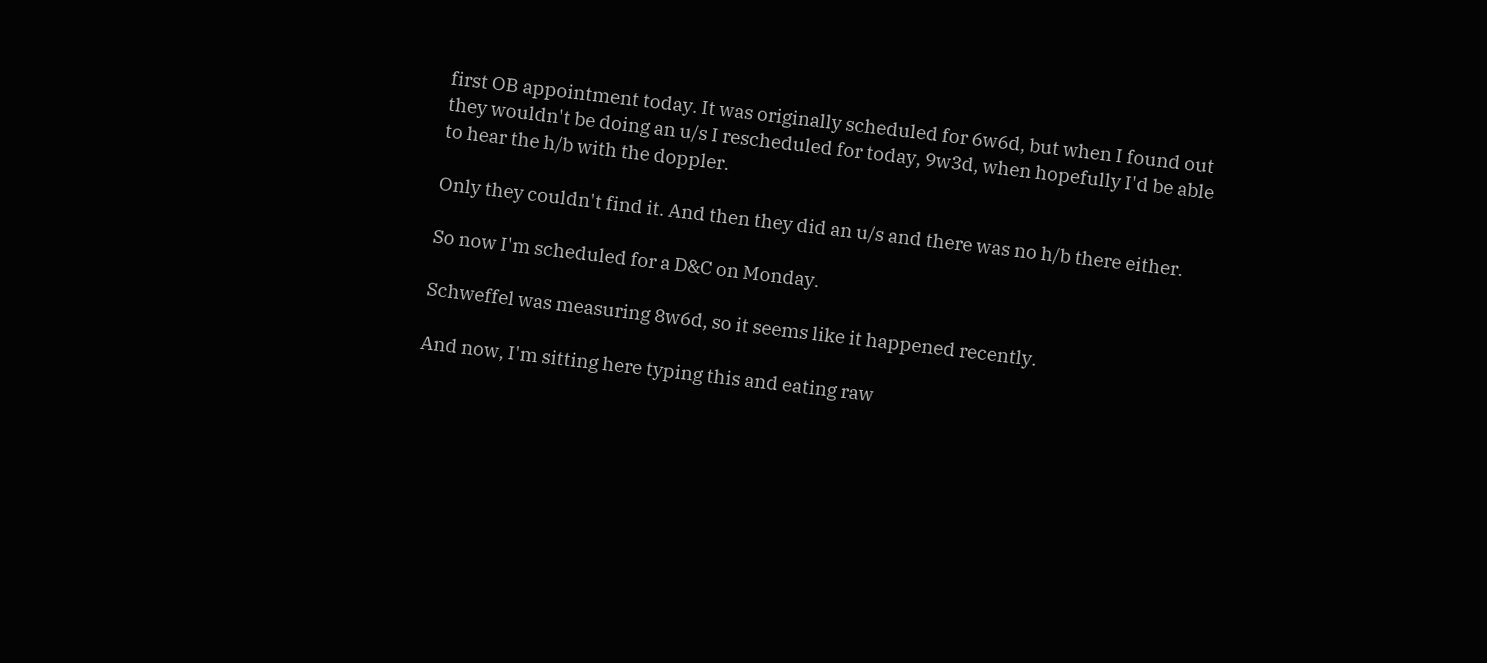first OB appointment today. It was originally scheduled for 6w6d, but when I found out they wouldn't be doing an u/s I rescheduled for today, 9w3d, when hopefully I'd be able to hear the h/b with the doppler.

Only they couldn't find it. And then they did an u/s and there was no h/b there either.

So now I'm scheduled for a D&C on Monday.

Schweffel was measuring 8w6d, so it seems like it happened recently.

And now, I'm sitting here typing this and eating raw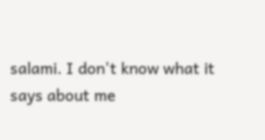salami. I don't know what it says about me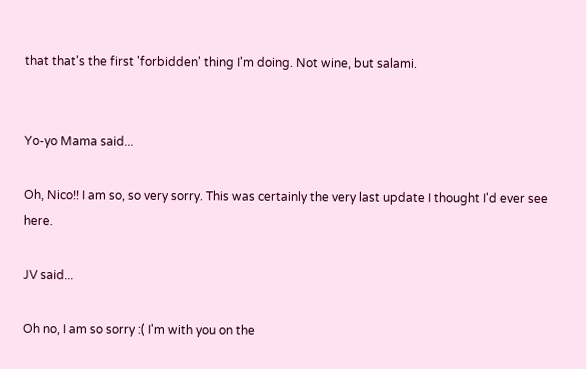that that's the first 'forbidden' thing I'm doing. Not wine, but salami.


Yo-yo Mama said...

Oh, Nico!! I am so, so very sorry. This was certainly the very last update I thought I'd ever see here.

JV said...

Oh no, I am so sorry :( I'm with you on the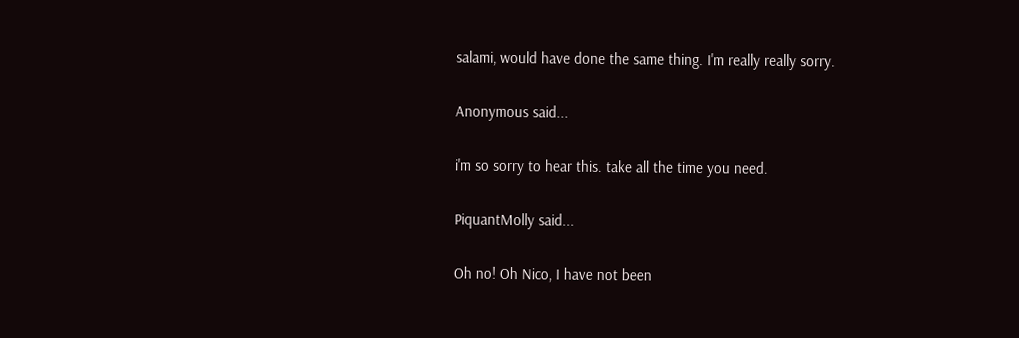salami, would have done the same thing. I'm really really sorry.

Anonymous said...

i'm so sorry to hear this. take all the time you need.

PiquantMolly said...

Oh no! Oh Nico, I have not been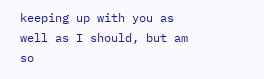keeping up with you as well as I should, but am so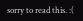sorry to read this. :(